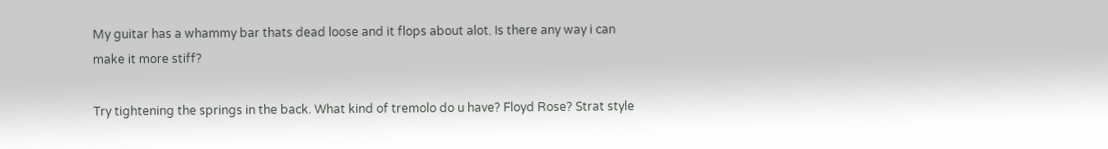My guitar has a whammy bar thats dead loose and it flops about alot. Is there any way i can make it more stiff?

Try tightening the springs in the back. What kind of tremolo do u have? Floyd Rose? Strat style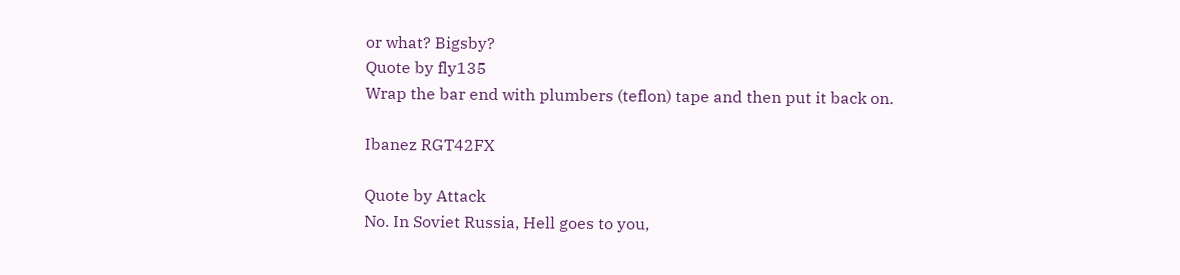or what? Bigsby?
Quote by fly135
Wrap the bar end with plumbers (teflon) tape and then put it back on.

Ibanez RGT42FX

Quote by Attack
No. In Soviet Russia, Hell goes to you,